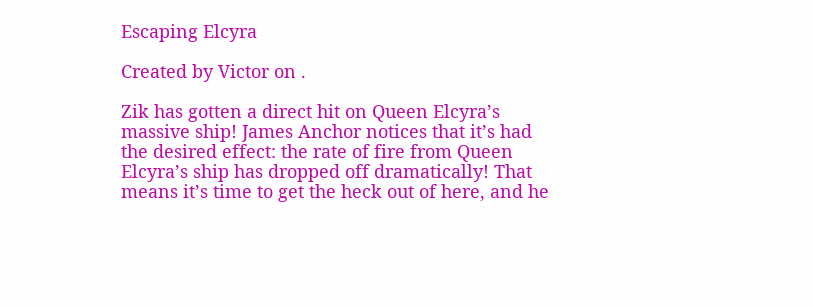Escaping Elcyra

Created by Victor on .

Zik has gotten a direct hit on Queen Elcyra’s massive ship! James Anchor notices that it’s had the desired effect: the rate of fire from Queen Elcyra’s ship has dropped off dramatically! That means it’s time to get the heck out of here, and he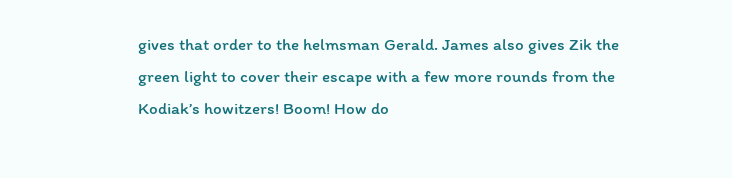gives that order to the helmsman Gerald. James also gives Zik the green light to cover their escape with a few more rounds from the Kodiak’s howitzers! Boom! How do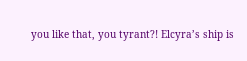you like that, you tyrant?! Elcyra’s ship is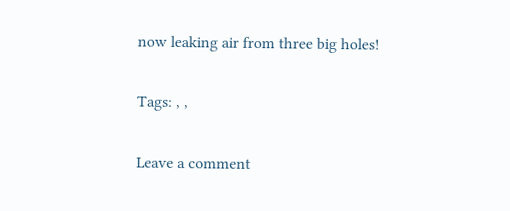now leaking air from three big holes!

Tags: , ,

Leave a comment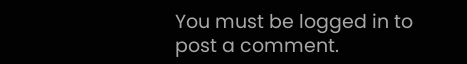You must be logged in to post a comment.